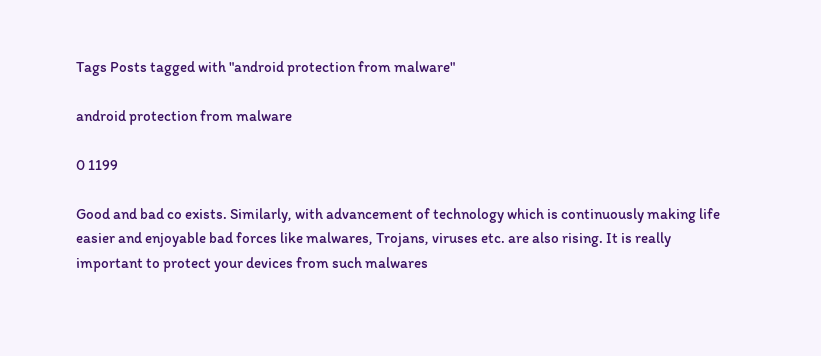Tags Posts tagged with "android protection from malware"

android protection from malware

0 1199

Good and bad co exists. Similarly, with advancement of technology which is continuously making life easier and enjoyable bad forces like malwares, Trojans, viruses etc. are also rising. It is really important to protect your devices from such malwares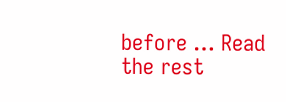before … Read the rest